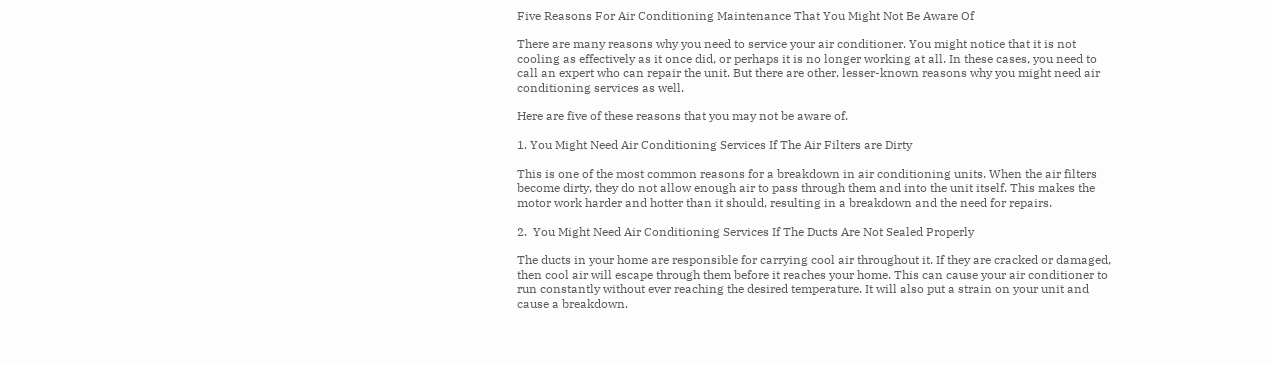Five Reasons For Air Conditioning Maintenance That You Might Not Be Aware Of

There are many reasons why you need to service your air conditioner. You might notice that it is not cooling as effectively as it once did, or perhaps it is no longer working at all. In these cases, you need to call an expert who can repair the unit. But there are other, lesser-known reasons why you might need air conditioning services as well.

Here are five of these reasons that you may not be aware of.

1. You Might Need Air Conditioning Services If The Air Filters are Dirty

This is one of the most common reasons for a breakdown in air conditioning units. When the air filters become dirty, they do not allow enough air to pass through them and into the unit itself. This makes the motor work harder and hotter than it should, resulting in a breakdown and the need for repairs.

2.  You Might Need Air Conditioning Services If The Ducts Are Not Sealed Properly

The ducts in your home are responsible for carrying cool air throughout it. If they are cracked or damaged, then cool air will escape through them before it reaches your home. This can cause your air conditioner to run constantly without ever reaching the desired temperature. It will also put a strain on your unit and cause a breakdown.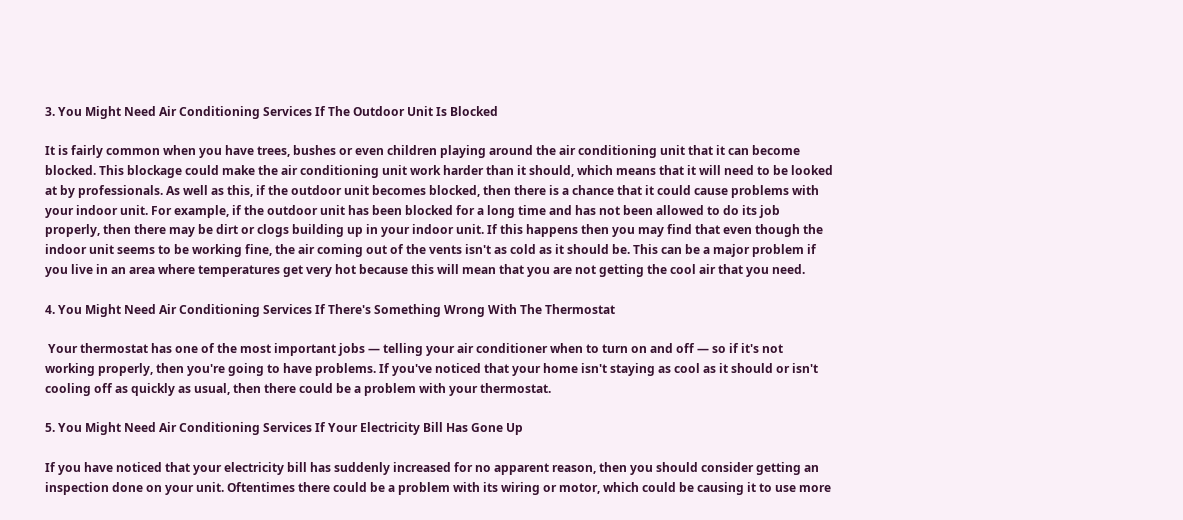3. You Might Need Air Conditioning Services If The Outdoor Unit Is Blocked

It is fairly common when you have trees, bushes or even children playing around the air conditioning unit that it can become blocked. This blockage could make the air conditioning unit work harder than it should, which means that it will need to be looked at by professionals. As well as this, if the outdoor unit becomes blocked, then there is a chance that it could cause problems with your indoor unit. For example, if the outdoor unit has been blocked for a long time and has not been allowed to do its job properly, then there may be dirt or clogs building up in your indoor unit. If this happens then you may find that even though the indoor unit seems to be working fine, the air coming out of the vents isn't as cold as it should be. This can be a major problem if you live in an area where temperatures get very hot because this will mean that you are not getting the cool air that you need.

4. You Might Need Air Conditioning Services If There's Something Wrong With The Thermostat

 Your thermostat has one of the most important jobs — telling your air conditioner when to turn on and off — so if it's not working properly, then you're going to have problems. If you've noticed that your home isn't staying as cool as it should or isn't cooling off as quickly as usual, then there could be a problem with your thermostat.

5. You Might Need Air Conditioning Services If Your Electricity Bill Has Gone Up

If you have noticed that your electricity bill has suddenly increased for no apparent reason, then you should consider getting an inspection done on your unit. Oftentimes there could be a problem with its wiring or motor, which could be causing it to use more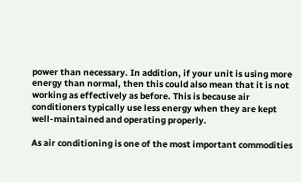power than necessary. In addition, if your unit is using more energy than normal, then this could also mean that it is not working as effectively as before. This is because air conditioners typically use less energy when they are kept well-maintained and operating properly.

As air conditioning is one of the most important commodities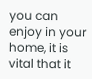you can enjoy in your home, it is vital that it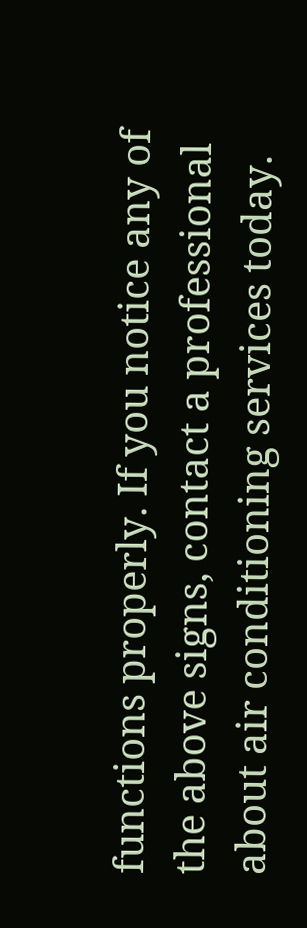functions properly. If you notice any of the above signs, contact a professional about air conditioning services today.